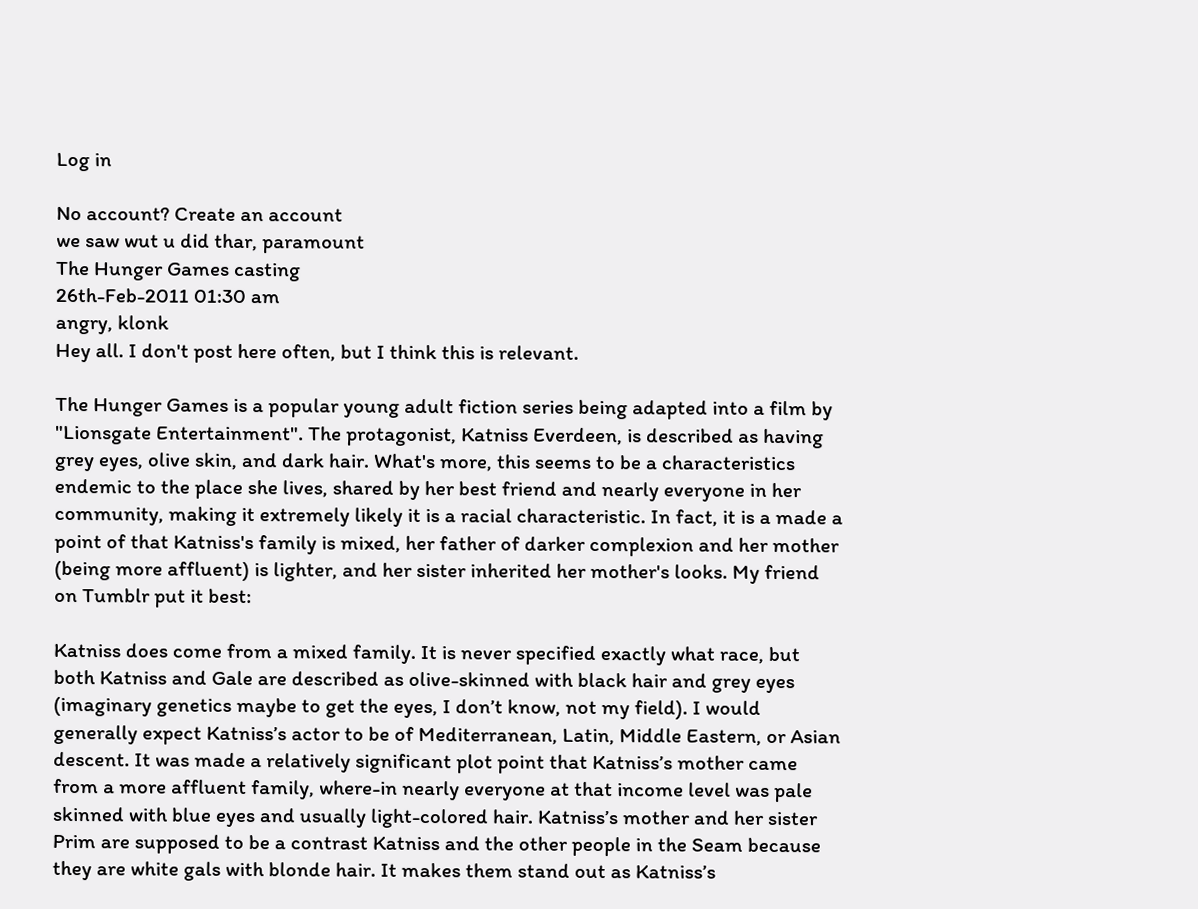Log in

No account? Create an account
we saw wut u did thar, paramount
The Hunger Games casting
26th-Feb-2011 01:30 am
angry, klonk
Hey all. I don't post here often, but I think this is relevant.

The Hunger Games is a popular young adult fiction series being adapted into a film by "Lionsgate Entertainment". The protagonist, Katniss Everdeen, is described as having grey eyes, olive skin, and dark hair. What's more, this seems to be a characteristics endemic to the place she lives, shared by her best friend and nearly everyone in her community, making it extremely likely it is a racial characteristic. In fact, it is a made a point of that Katniss's family is mixed, her father of darker complexion and her mother (being more affluent) is lighter, and her sister inherited her mother's looks. My friend on Tumblr put it best:

Katniss does come from a mixed family. It is never specified exactly what race, but both Katniss and Gale are described as olive-skinned with black hair and grey eyes (imaginary genetics maybe to get the eyes, I don’t know, not my field). I would generally expect Katniss’s actor to be of Mediterranean, Latin, Middle Eastern, or Asian descent. It was made a relatively significant plot point that Katniss’s mother came from a more affluent family, where-in nearly everyone at that income level was pale skinned with blue eyes and usually light-colored hair. Katniss’s mother and her sister Prim are supposed to be a contrast Katniss and the other people in the Seam because they are white gals with blonde hair. It makes them stand out as Katniss’s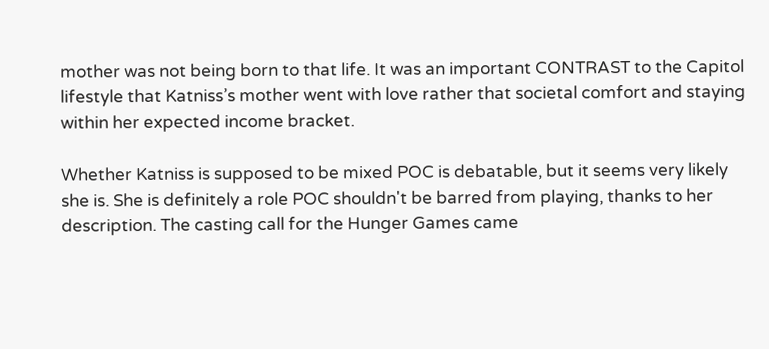mother was not being born to that life. It was an important CONTRAST to the Capitol lifestyle that Katniss’s mother went with love rather that societal comfort and staying within her expected income bracket.

Whether Katniss is supposed to be mixed POC is debatable, but it seems very likely she is. She is definitely a role POC shouldn't be barred from playing, thanks to her description. The casting call for the Hunger Games came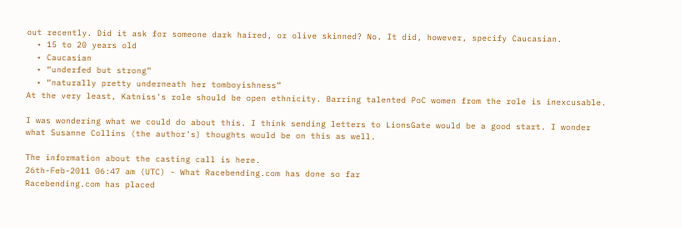out recently. Did it ask for someone dark haired, or olive skinned? No. It did, however, specify Caucasian.
  • 15 to 20 years old
  • Caucasian
  • “underfed but strong”
  • “naturally pretty underneath her tomboyishness”
At the very least, Katniss's role should be open ethnicity. Barring talented PoC women from the role is inexcusable.

I was wondering what we could do about this. I think sending letters to LionsGate would be a good start. I wonder what Susanne Collins (the author's) thoughts would be on this as well.

The information about the casting call is here.
26th-Feb-2011 06:47 am (UTC) - What Racebending.com has done so far
Racebending.com has placed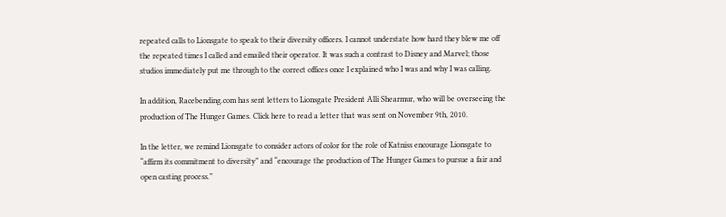repeated calls to Lionsgate to speak to their diversity officers. I cannot understate how hard they blew me off the repeated times I called and emailed their operator. It was such a contrast to Disney and Marvel; those studios immediately put me through to the correct offices once I explained who I was and why I was calling.

In addition, Racebending.com has sent letters to Lionsgate President Alli Shearmur, who will be overseeing the production of The Hunger Games. Click here to read a letter that was sent on November 9th, 2010.

In the letter, we remind Lionsgate to consider actors of color for the role of Katniss encourage Lionsgate to “affirm its commitment to diversity” and “encourage the production of The Hunger Games to pursue a fair and open casting process.”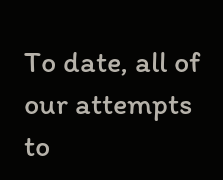To date, all of our attempts to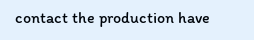contact the production have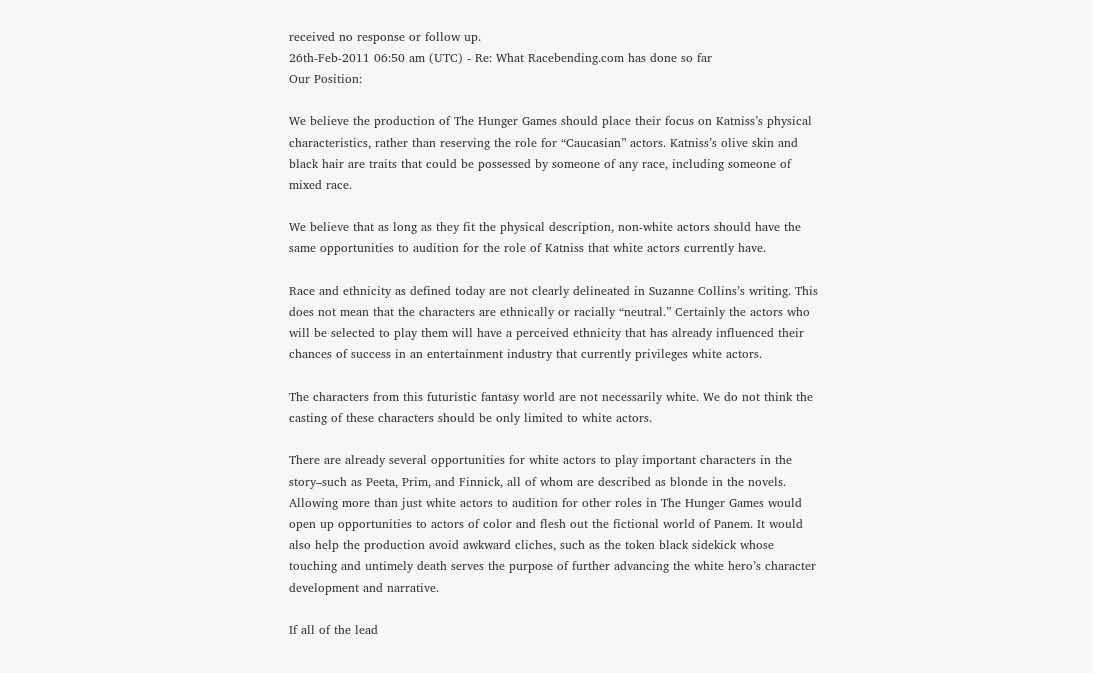received no response or follow up.
26th-Feb-2011 06:50 am (UTC) - Re: What Racebending.com has done so far
Our Position:

We believe the production of The Hunger Games should place their focus on Katniss’s physical characteristics, rather than reserving the role for “Caucasian” actors. Katniss’s olive skin and black hair are traits that could be possessed by someone of any race, including someone of mixed race.

We believe that as long as they fit the physical description, non-white actors should have the same opportunities to audition for the role of Katniss that white actors currently have.

Race and ethnicity as defined today are not clearly delineated in Suzanne Collins’s writing. This does not mean that the characters are ethnically or racially “neutral.” Certainly the actors who will be selected to play them will have a perceived ethnicity that has already influenced their chances of success in an entertainment industry that currently privileges white actors.

The characters from this futuristic fantasy world are not necessarily white. We do not think the casting of these characters should be only limited to white actors.

There are already several opportunities for white actors to play important characters in the story–such as Peeta, Prim, and Finnick, all of whom are described as blonde in the novels. Allowing more than just white actors to audition for other roles in The Hunger Games would open up opportunities to actors of color and flesh out the fictional world of Panem. It would also help the production avoid awkward cliches, such as the token black sidekick whose touching and untimely death serves the purpose of further advancing the white hero’s character development and narrative.

If all of the lead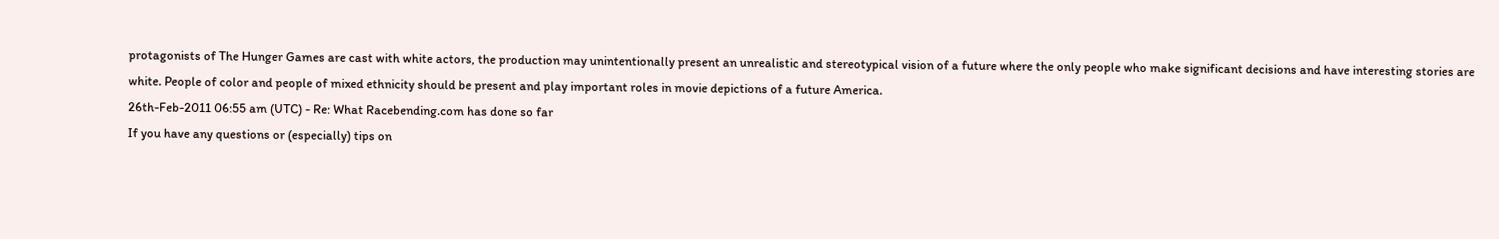protagonists of The Hunger Games are cast with white actors, the production may unintentionally present an unrealistic and stereotypical vision of a future where the only people who make significant decisions and have interesting stories are white. People of color and people of mixed ethnicity should be present and play important roles in movie depictions of a future America.
26th-Feb-2011 06:55 am (UTC) - Re: What Racebending.com has done so far
If you have any questions or (especially) tips on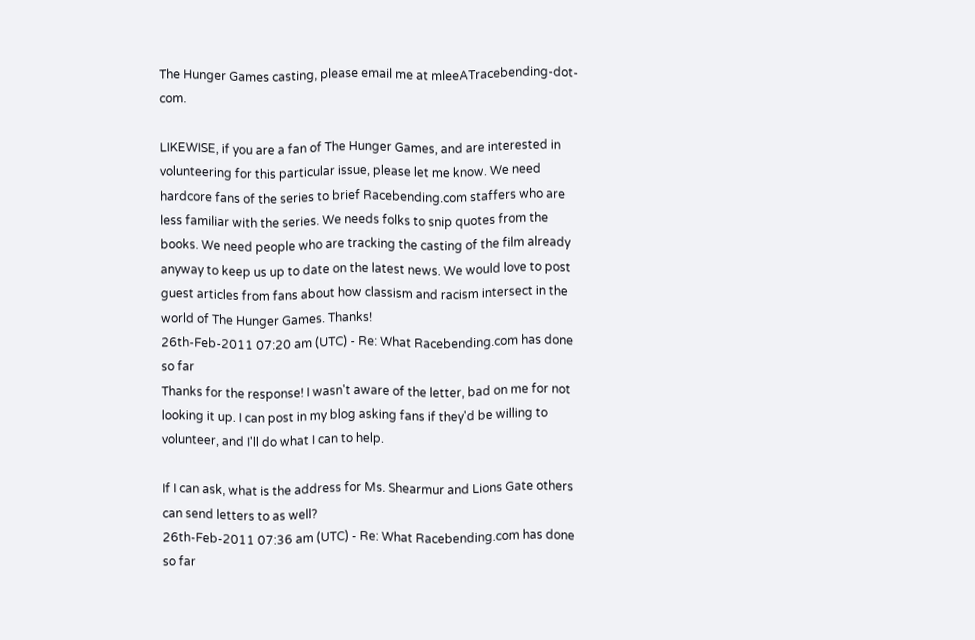The Hunger Games casting, please email me at mleeATracebending-dot-com.

LIKEWISE, if you are a fan of The Hunger Games, and are interested in volunteering for this particular issue, please let me know. We need hardcore fans of the series to brief Racebending.com staffers who are less familiar with the series. We needs folks to snip quotes from the books. We need people who are tracking the casting of the film already anyway to keep us up to date on the latest news. We would love to post guest articles from fans about how classism and racism intersect in the world of The Hunger Games. Thanks!
26th-Feb-2011 07:20 am (UTC) - Re: What Racebending.com has done so far
Thanks for the response! I wasn't aware of the letter, bad on me for not looking it up. I can post in my blog asking fans if they'd be willing to volunteer, and I'll do what I can to help.

If I can ask, what is the address for Ms. Shearmur and Lions Gate others can send letters to as well?
26th-Feb-2011 07:36 am (UTC) - Re: What Racebending.com has done so far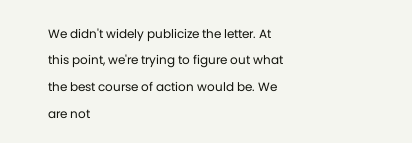We didn't widely publicize the letter. At this point, we're trying to figure out what the best course of action would be. We are not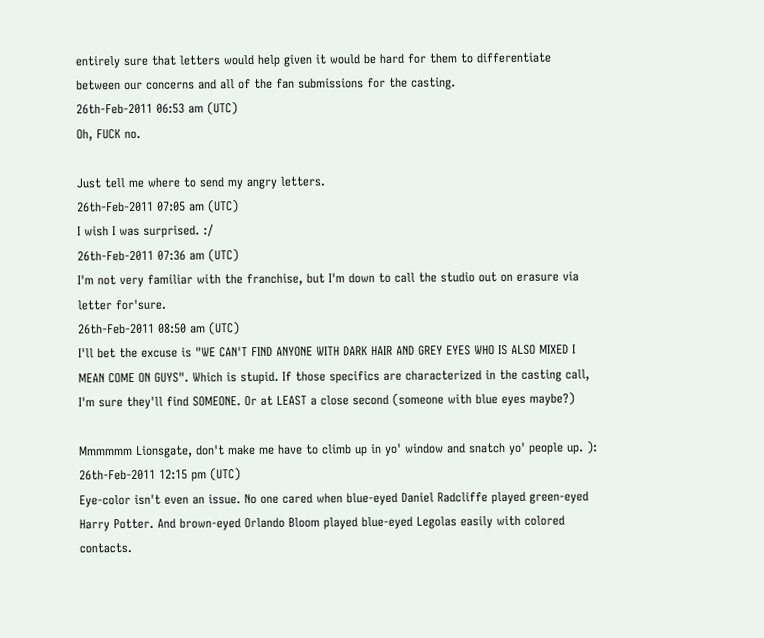entirely sure that letters would help given it would be hard for them to differentiate between our concerns and all of the fan submissions for the casting.
26th-Feb-2011 06:53 am (UTC)
Oh, FUCK no.

Just tell me where to send my angry letters.
26th-Feb-2011 07:05 am (UTC)
I wish I was surprised. :/
26th-Feb-2011 07:36 am (UTC)
I'm not very familiar with the franchise, but I'm down to call the studio out on erasure via letter for'sure.
26th-Feb-2011 08:50 am (UTC)
I'll bet the excuse is "WE CAN'T FIND ANYONE WITH DARK HAIR AND GREY EYES WHO IS ALSO MIXED I MEAN COME ON GUYS". Which is stupid. If those specifics are characterized in the casting call, I'm sure they'll find SOMEONE. Or at LEAST a close second (someone with blue eyes maybe?)

Mmmmmm Lionsgate, don't make me have to climb up in yo' window and snatch yo' people up. ):
26th-Feb-2011 12:15 pm (UTC)
Eye-color isn't even an issue. No one cared when blue-eyed Daniel Radcliffe played green-eyed Harry Potter. And brown-eyed Orlando Bloom played blue-eyed Legolas easily with colored contacts.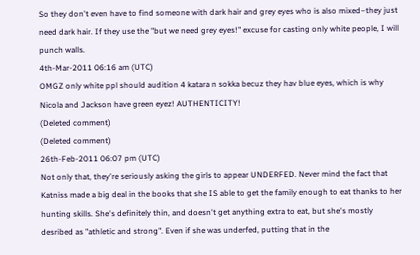So they don't even have to find someone with dark hair and grey eyes who is also mixed–they just need dark hair. If they use the "but we need grey eyes!" excuse for casting only white people, I will punch walls.
4th-Mar-2011 06:16 am (UTC)
OMGZ only white ppl should audition 4 katara n sokka becuz they hav blue eyes, which is why Nicola and Jackson have green eyez! AUTHENTICITY!
(Deleted comment)
(Deleted comment)
26th-Feb-2011 06:07 pm (UTC)
Not only that, they're seriously asking the girls to appear UNDERFED. Never mind the fact that Katniss made a big deal in the books that she IS able to get the family enough to eat thanks to her hunting skills. She's definitely thin, and doesn't get anything extra to eat, but she's mostly desribed as "athletic and strong". Even if she was underfed, putting that in the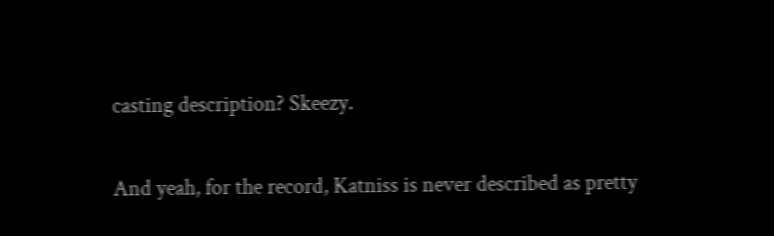casting description? Skeezy.

And yeah, for the record, Katniss is never described as pretty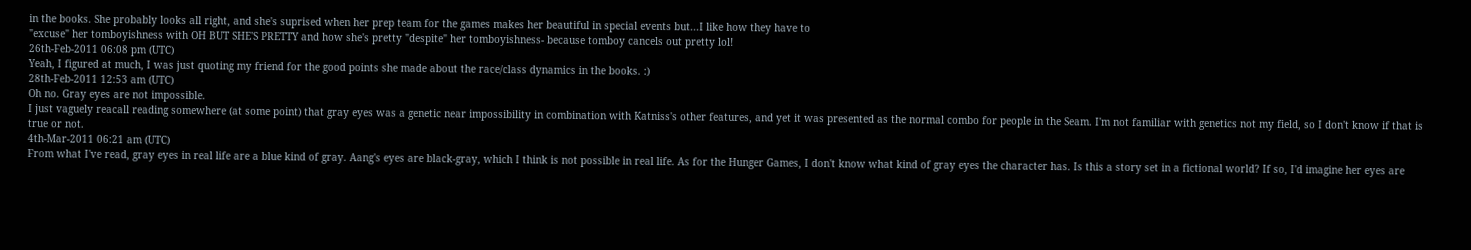in the books. She probably looks all right, and she's suprised when her prep team for the games makes her beautiful in special events but...I like how they have to
"excuse" her tomboyishness with OH BUT SHE'S PRETTY and how she's pretty "despite" her tomboyishness- because tomboy cancels out pretty lol!
26th-Feb-2011 06:08 pm (UTC)
Yeah, I figured at much, I was just quoting my friend for the good points she made about the race/class dynamics in the books. :)
28th-Feb-2011 12:53 am (UTC)
Oh no. Gray eyes are not impossible.
I just vaguely reacall reading somewhere (at some point) that gray eyes was a genetic near impossibility in combination with Katniss's other features, and yet it was presented as the normal combo for people in the Seam. I'm not familiar with genetics not my field, so I don't know if that is true or not.
4th-Mar-2011 06:21 am (UTC)
From what I've read, gray eyes in real life are a blue kind of gray. Aang's eyes are black-gray, which I think is not possible in real life. As for the Hunger Games, I don't know what kind of gray eyes the character has. Is this a story set in a fictional world? If so, I'd imagine her eyes are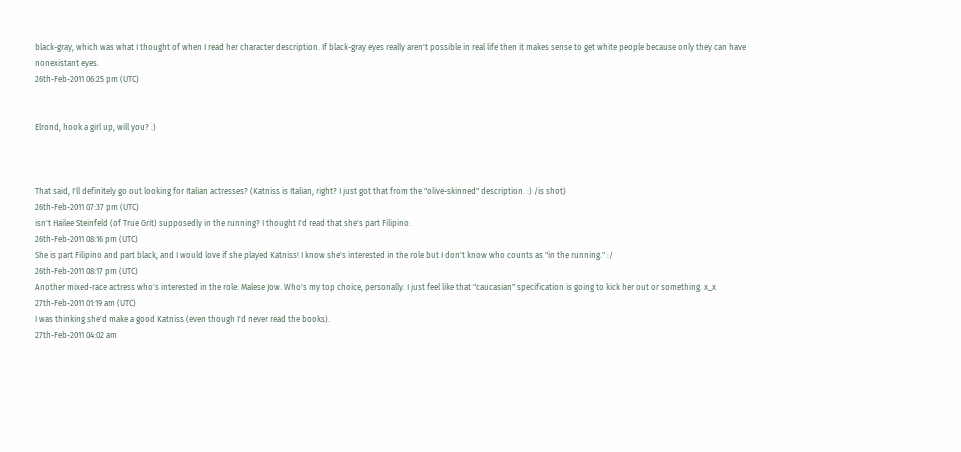black-gray, which was what I thought of when I read her character description. If black-gray eyes really aren't possible in real life then it makes sense to get white people because only they can have nonexistant eyes.
26th-Feb-2011 06:25 pm (UTC)


Elrond, hook a girl up, will you? :)



That said, I'll definitely go out looking for Italian actresses? (Katniss is Italian, right? I just got that from the "olive-skinned" description. :) /is shot)
26th-Feb-2011 07:37 pm (UTC)
isn't Hailee Steinfeld (of True Grit) supposedly in the running? I thought I'd read that she's part Filipino.
26th-Feb-2011 08:16 pm (UTC)
She is part Filipino and part black, and I would love if she played Katniss! I know she's interested in the role but I don't know who counts as "in the running." :/
26th-Feb-2011 08:17 pm (UTC)
Another mixed-race actress who's interested in the role: Malese Jow. Who's my top choice, personally. I just feel like that "caucasian" specification is going to kick her out or something. x_x
27th-Feb-2011 01:19 am (UTC)
I was thinking she'd make a good Katniss (even though I'd never read the books).
27th-Feb-2011 04:02 am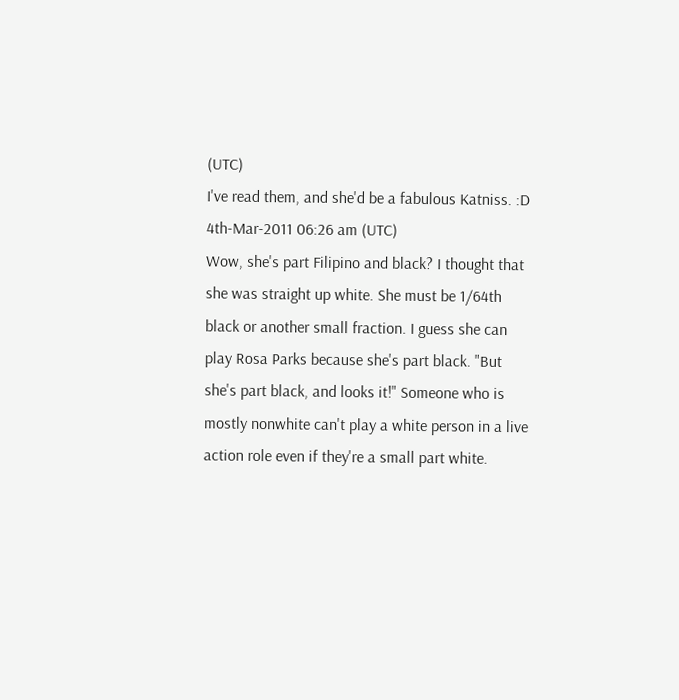(UTC)
I've read them, and she'd be a fabulous Katniss. :D
4th-Mar-2011 06:26 am (UTC)
Wow, she's part Filipino and black? I thought that she was straight up white. She must be 1/64th black or another small fraction. I guess she can play Rosa Parks because she's part black. "But she's part black, and looks it!" Someone who is mostly nonwhite can't play a white person in a live action role even if they're a small part white.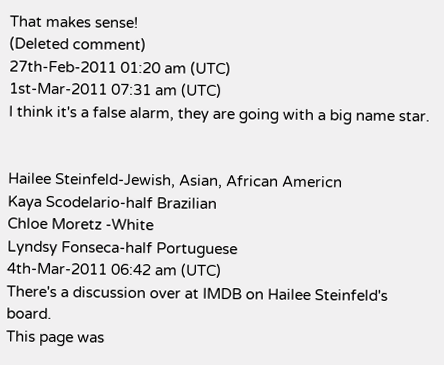That makes sense!
(Deleted comment)
27th-Feb-2011 01:20 am (UTC)
1st-Mar-2011 07:31 am (UTC)
I think it's a false alarm, they are going with a big name star.


Hailee Steinfeld-Jewish, Asian, African Americn
Kaya Scodelario-half Brazilian
Chloe Moretz -White
Lyndsy Fonseca-half Portuguese
4th-Mar-2011 06:42 am (UTC)
There's a discussion over at IMDB on Hailee Steinfeld's board.
This page was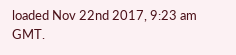loaded Nov 22nd 2017, 9:23 am GMT.